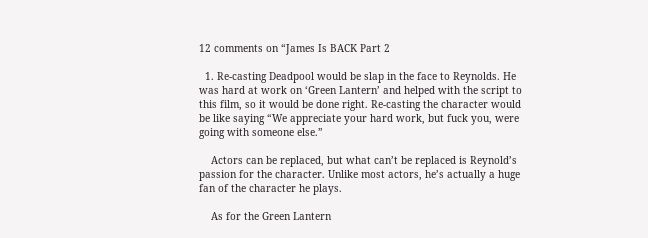12 comments on “James Is BACK Part 2

  1. Re-casting Deadpool would be slap in the face to Reynolds. He was hard at work on ‘Green Lantern’ and helped with the script to this film, so it would be done right. Re-casting the character would be like saying “We appreciate your hard work, but fuck you, were going with someone else.”

    Actors can be replaced, but what can’t be replaced is Reynold’s passion for the character. Unlike most actors, he’s actually a huge fan of the character he plays.

    As for the Green Lantern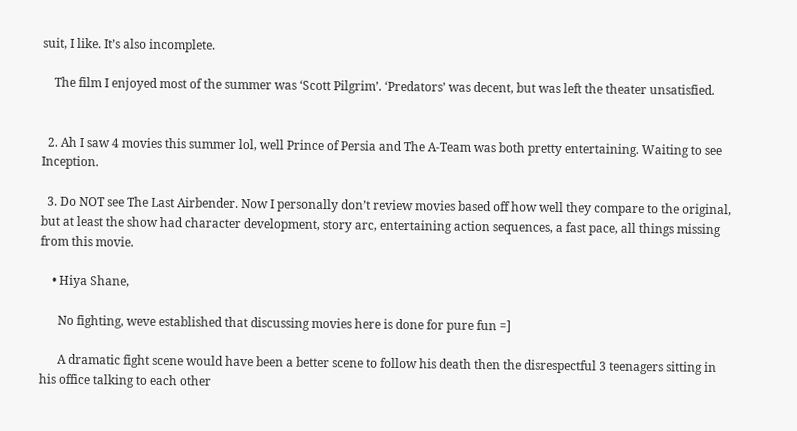suit, I like. It’s also incomplete.

    The film I enjoyed most of the summer was ‘Scott Pilgrim’. ‘Predators’ was decent, but was left the theater unsatisfied.


  2. Ah I saw 4 movies this summer lol, well Prince of Persia and The A-Team was both pretty entertaining. Waiting to see Inception.

  3. Do NOT see The Last Airbender. Now I personally don’t review movies based off how well they compare to the original, but at least the show had character development, story arc, entertaining action sequences, a fast pace, all things missing from this movie.

    • Hiya Shane,

      No fighting, weve established that discussing movies here is done for pure fun =]

      A dramatic fight scene would have been a better scene to follow his death then the disrespectful 3 teenagers sitting in his office talking to each other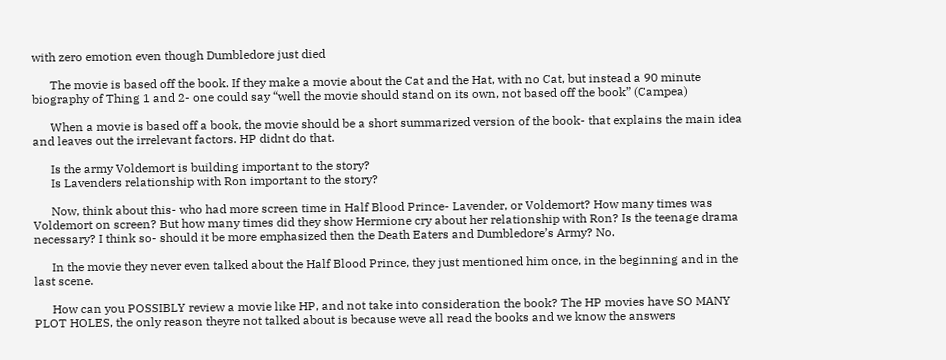with zero emotion even though Dumbledore just died

      The movie is based off the book. If they make a movie about the Cat and the Hat, with no Cat, but instead a 90 minute biography of Thing 1 and 2- one could say “well the movie should stand on its own, not based off the book” (Campea)

      When a movie is based off a book, the movie should be a short summarized version of the book- that explains the main idea and leaves out the irrelevant factors. HP didnt do that.

      Is the army Voldemort is building important to the story?
      Is Lavenders relationship with Ron important to the story?

      Now, think about this- who had more screen time in Half Blood Prince- Lavender, or Voldemort? How many times was Voldemort on screen? But how many times did they show Hermione cry about her relationship with Ron? Is the teenage drama necessary? I think so- should it be more emphasized then the Death Eaters and Dumbledore’s Army? No.

      In the movie they never even talked about the Half Blood Prince, they just mentioned him once, in the beginning and in the last scene.

      How can you POSSIBLY review a movie like HP, and not take into consideration the book? The HP movies have SO MANY PLOT HOLES, the only reason theyre not talked about is because weve all read the books and we know the answers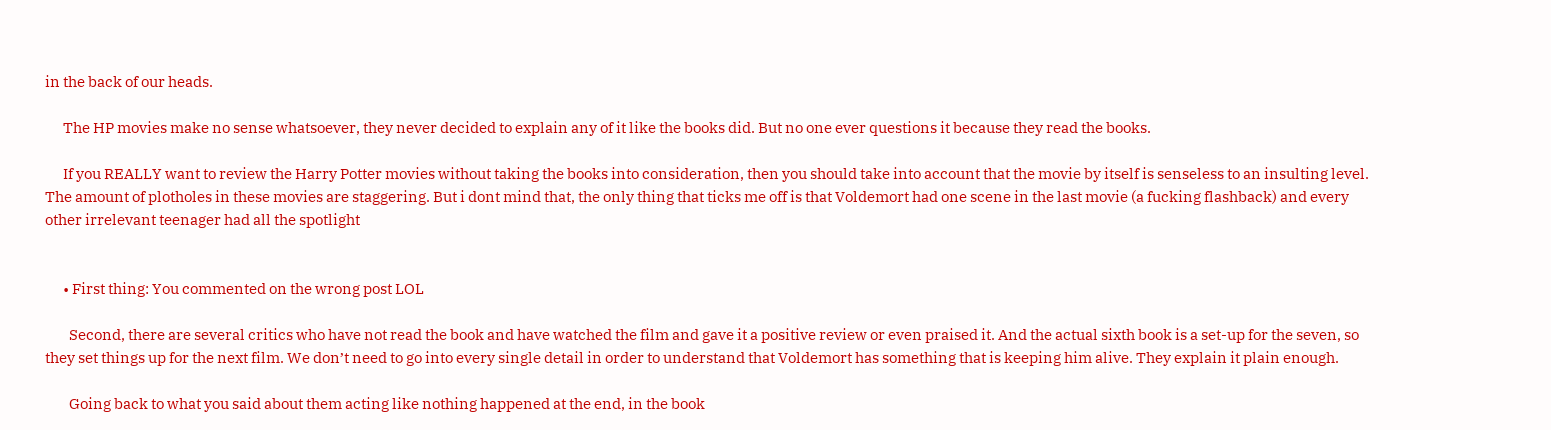in the back of our heads.

      The HP movies make no sense whatsoever, they never decided to explain any of it like the books did. But no one ever questions it because they read the books.

      If you REALLY want to review the Harry Potter movies without taking the books into consideration, then you should take into account that the movie by itself is senseless to an insulting level. The amount of plotholes in these movies are staggering. But i dont mind that, the only thing that ticks me off is that Voldemort had one scene in the last movie (a fucking flashback) and every other irrelevant teenager had all the spotlight


      • First thing: You commented on the wrong post LOL

        Second, there are several critics who have not read the book and have watched the film and gave it a positive review or even praised it. And the actual sixth book is a set-up for the seven, so they set things up for the next film. We don’t need to go into every single detail in order to understand that Voldemort has something that is keeping him alive. They explain it plain enough.

        Going back to what you said about them acting like nothing happened at the end, in the book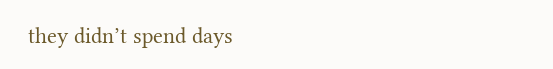they didn’t spend days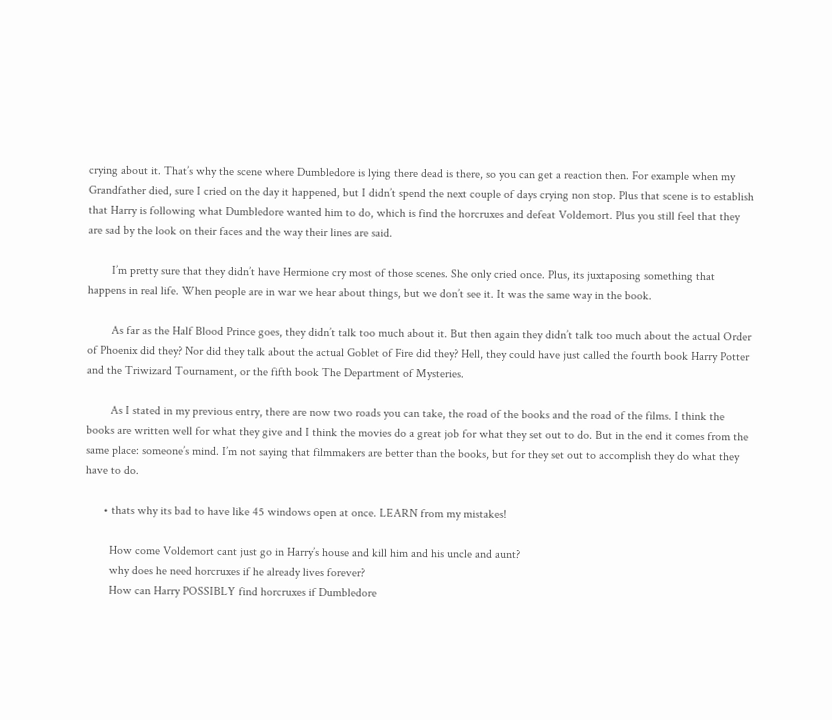crying about it. That’s why the scene where Dumbledore is lying there dead is there, so you can get a reaction then. For example when my Grandfather died, sure I cried on the day it happened, but I didn’t spend the next couple of days crying non stop. Plus that scene is to establish that Harry is following what Dumbledore wanted him to do, which is find the horcruxes and defeat Voldemort. Plus you still feel that they are sad by the look on their faces and the way their lines are said.

        I’m pretty sure that they didn’t have Hermione cry most of those scenes. She only cried once. Plus, its juxtaposing something that happens in real life. When people are in war we hear about things, but we don’t see it. It was the same way in the book.

        As far as the Half Blood Prince goes, they didn’t talk too much about it. But then again they didn’t talk too much about the actual Order of Phoenix did they? Nor did they talk about the actual Goblet of Fire did they? Hell, they could have just called the fourth book Harry Potter and the Triwizard Tournament, or the fifth book The Department of Mysteries.

        As I stated in my previous entry, there are now two roads you can take, the road of the books and the road of the films. I think the books are written well for what they give and I think the movies do a great job for what they set out to do. But in the end it comes from the same place: someone’s mind. I’m not saying that filmmakers are better than the books, but for they set out to accomplish they do what they have to do.

      • thats why its bad to have like 45 windows open at once. LEARN from my mistakes!

        How come Voldemort cant just go in Harry’s house and kill him and his uncle and aunt?
        why does he need horcruxes if he already lives forever?
        How can Harry POSSIBLY find horcruxes if Dumbledore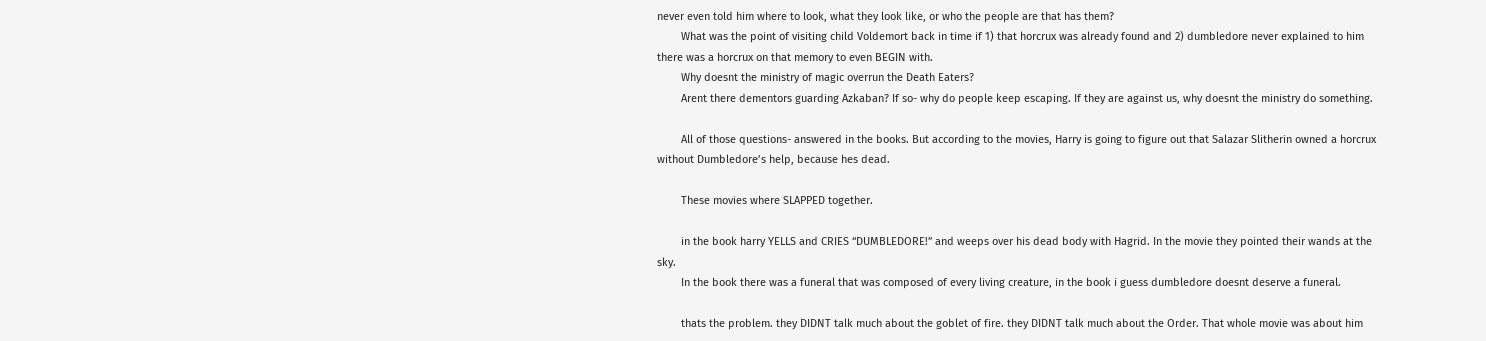never even told him where to look, what they look like, or who the people are that has them?
        What was the point of visiting child Voldemort back in time if 1) that horcrux was already found and 2) dumbledore never explained to him there was a horcrux on that memory to even BEGIN with.
        Why doesnt the ministry of magic overrun the Death Eaters?
        Arent there dementors guarding Azkaban? If so- why do people keep escaping. If they are against us, why doesnt the ministry do something.

        All of those questions- answered in the books. But according to the movies, Harry is going to figure out that Salazar Slitherin owned a horcrux without Dumbledore’s help, because hes dead.

        These movies where SLAPPED together.

        in the book harry YELLS and CRIES “DUMBLEDORE!” and weeps over his dead body with Hagrid. In the movie they pointed their wands at the sky.
        In the book there was a funeral that was composed of every living creature, in the book i guess dumbledore doesnt deserve a funeral.

        thats the problem. they DIDNT talk much about the goblet of fire. they DIDNT talk much about the Order. That whole movie was about him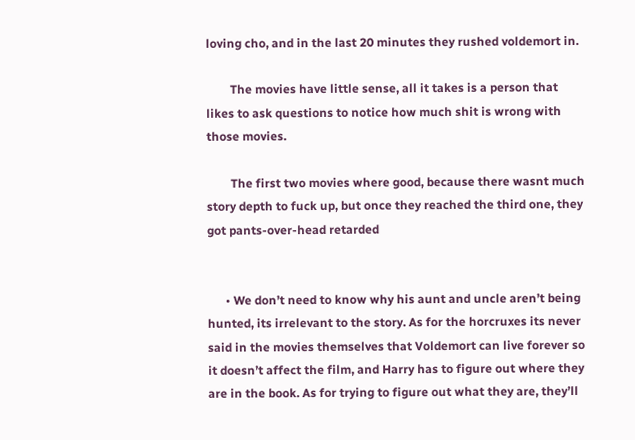loving cho, and in the last 20 minutes they rushed voldemort in.

        The movies have little sense, all it takes is a person that likes to ask questions to notice how much shit is wrong with those movies.

        The first two movies where good, because there wasnt much story depth to fuck up, but once they reached the third one, they got pants-over-head retarded


      • We don’t need to know why his aunt and uncle aren’t being hunted, its irrelevant to the story. As for the horcruxes its never said in the movies themselves that Voldemort can live forever so it doesn’t affect the film, and Harry has to figure out where they are in the book. As for trying to figure out what they are, they’ll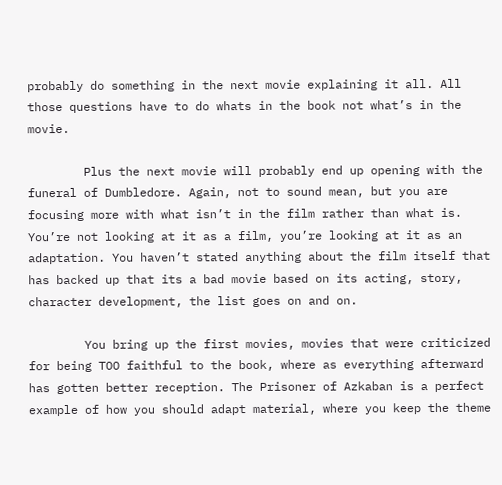probably do something in the next movie explaining it all. All those questions have to do whats in the book not what’s in the movie.

        Plus the next movie will probably end up opening with the funeral of Dumbledore. Again, not to sound mean, but you are focusing more with what isn’t in the film rather than what is. You’re not looking at it as a film, you’re looking at it as an adaptation. You haven’t stated anything about the film itself that has backed up that its a bad movie based on its acting, story, character development, the list goes on and on.

        You bring up the first movies, movies that were criticized for being TOO faithful to the book, where as everything afterward has gotten better reception. The Prisoner of Azkaban is a perfect example of how you should adapt material, where you keep the theme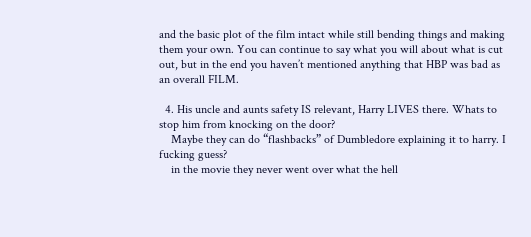and the basic plot of the film intact while still bending things and making them your own. You can continue to say what you will about what is cut out, but in the end you haven’t mentioned anything that HBP was bad as an overall FILM.

  4. His uncle and aunts safety IS relevant, Harry LIVES there. Whats to stop him from knocking on the door?
    Maybe they can do “flashbacks” of Dumbledore explaining it to harry. I fucking guess?
    in the movie they never went over what the hell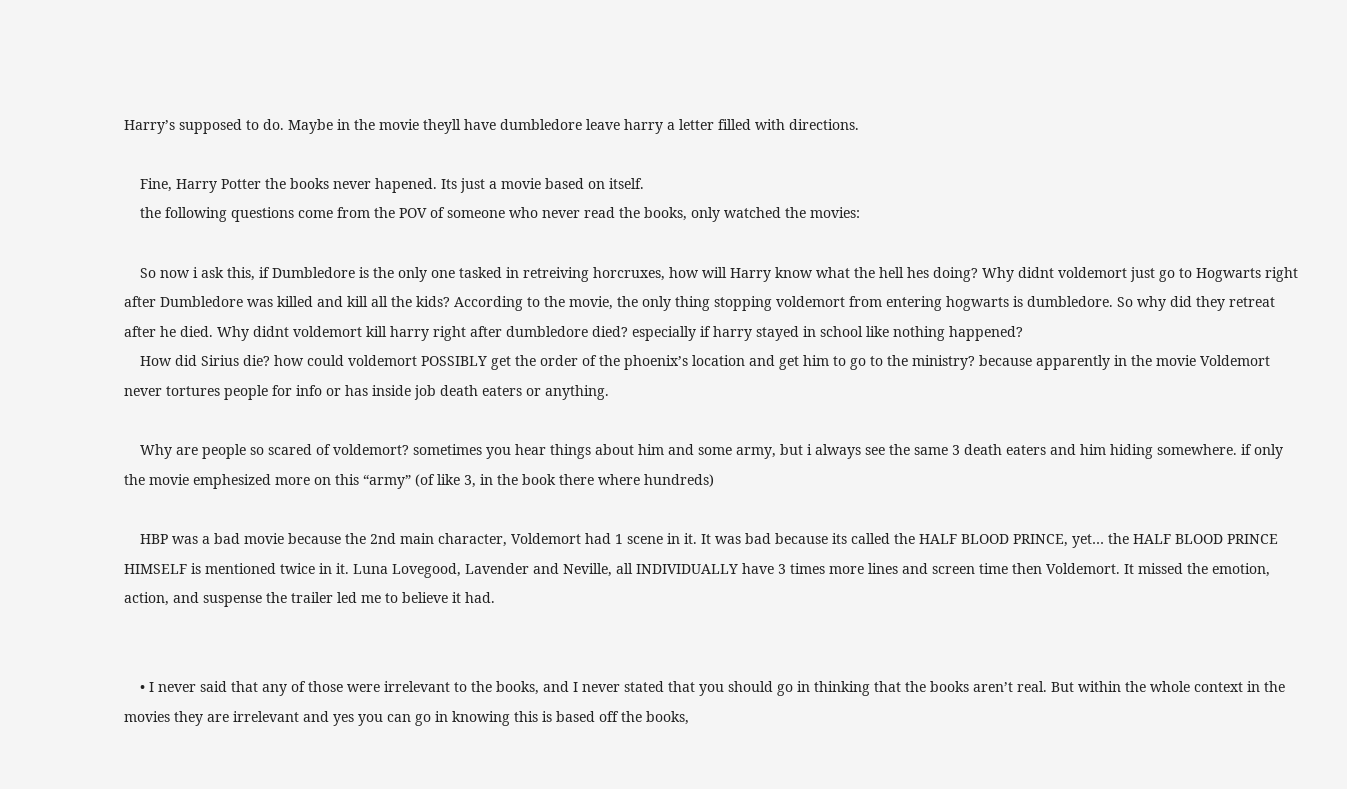Harry’s supposed to do. Maybe in the movie theyll have dumbledore leave harry a letter filled with directions.

    Fine, Harry Potter the books never hapened. Its just a movie based on itself.
    the following questions come from the POV of someone who never read the books, only watched the movies:

    So now i ask this, if Dumbledore is the only one tasked in retreiving horcruxes, how will Harry know what the hell hes doing? Why didnt voldemort just go to Hogwarts right after Dumbledore was killed and kill all the kids? According to the movie, the only thing stopping voldemort from entering hogwarts is dumbledore. So why did they retreat after he died. Why didnt voldemort kill harry right after dumbledore died? especially if harry stayed in school like nothing happened?
    How did Sirius die? how could voldemort POSSIBLY get the order of the phoenix’s location and get him to go to the ministry? because apparently in the movie Voldemort never tortures people for info or has inside job death eaters or anything.

    Why are people so scared of voldemort? sometimes you hear things about him and some army, but i always see the same 3 death eaters and him hiding somewhere. if only the movie emphesized more on this “army” (of like 3, in the book there where hundreds)

    HBP was a bad movie because the 2nd main character, Voldemort had 1 scene in it. It was bad because its called the HALF BLOOD PRINCE, yet… the HALF BLOOD PRINCE HIMSELF is mentioned twice in it. Luna Lovegood, Lavender and Neville, all INDIVIDUALLY have 3 times more lines and screen time then Voldemort. It missed the emotion, action, and suspense the trailer led me to believe it had.


    • I never said that any of those were irrelevant to the books, and I never stated that you should go in thinking that the books aren’t real. But within the whole context in the movies they are irrelevant and yes you can go in knowing this is based off the books,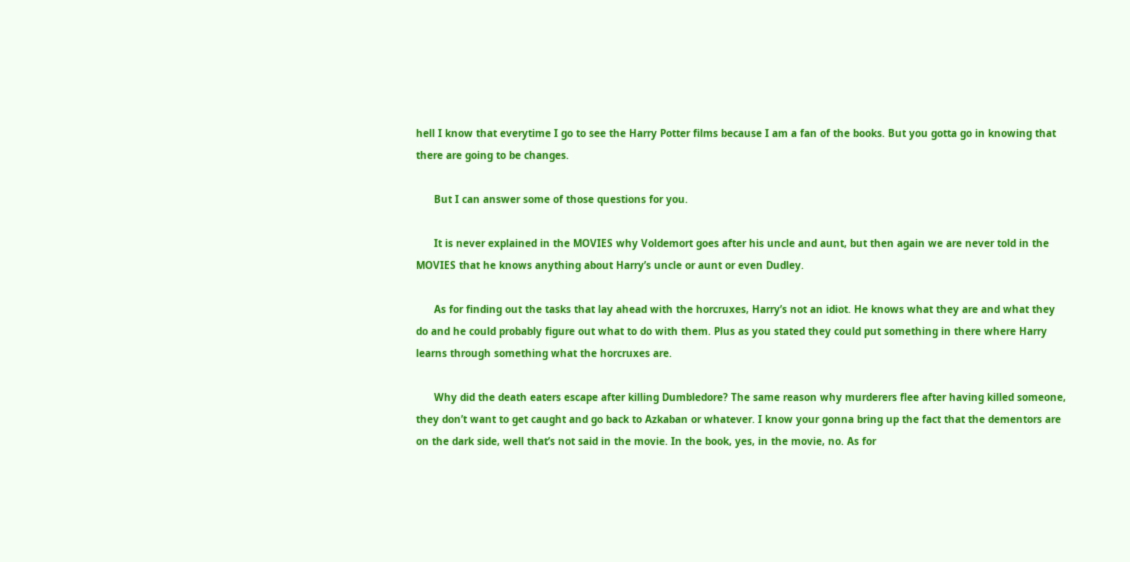hell I know that everytime I go to see the Harry Potter films because I am a fan of the books. But you gotta go in knowing that there are going to be changes.

      But I can answer some of those questions for you.

      It is never explained in the MOVIES why Voldemort goes after his uncle and aunt, but then again we are never told in the MOVIES that he knows anything about Harry’s uncle or aunt or even Dudley.

      As for finding out the tasks that lay ahead with the horcruxes, Harry’s not an idiot. He knows what they are and what they do and he could probably figure out what to do with them. Plus as you stated they could put something in there where Harry learns through something what the horcruxes are.

      Why did the death eaters escape after killing Dumbledore? The same reason why murderers flee after having killed someone, they don’t want to get caught and go back to Azkaban or whatever. I know your gonna bring up the fact that the dementors are on the dark side, well that’s not said in the movie. In the book, yes, in the movie, no. As for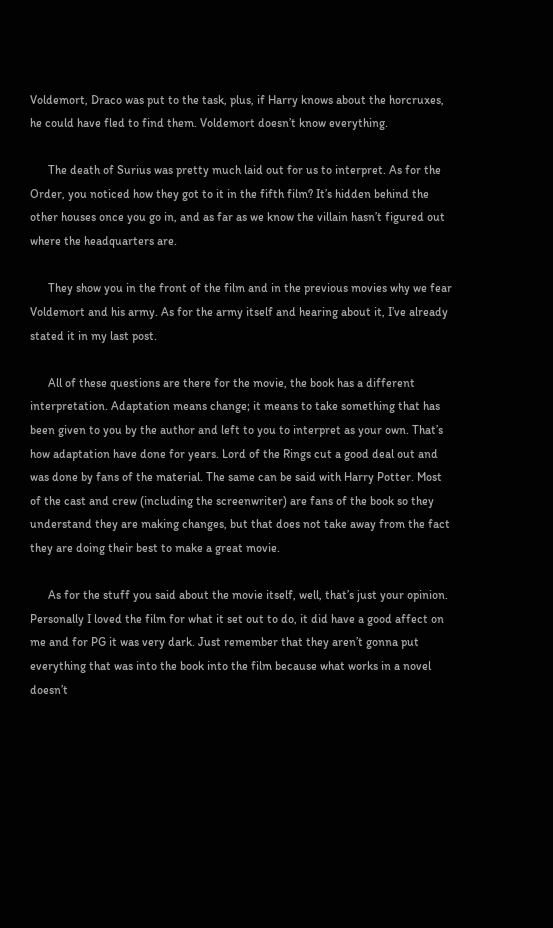Voldemort, Draco was put to the task, plus, if Harry knows about the horcruxes, he could have fled to find them. Voldemort doesn’t know everything.

      The death of Surius was pretty much laid out for us to interpret. As for the Order, you noticed how they got to it in the fifth film? It’s hidden behind the other houses once you go in, and as far as we know the villain hasn’t figured out where the headquarters are.

      They show you in the front of the film and in the previous movies why we fear Voldemort and his army. As for the army itself and hearing about it, I’ve already stated it in my last post.

      All of these questions are there for the movie, the book has a different interpretation. Adaptation means change; it means to take something that has been given to you by the author and left to you to interpret as your own. That’s how adaptation have done for years. Lord of the Rings cut a good deal out and was done by fans of the material. The same can be said with Harry Potter. Most of the cast and crew (including the screenwriter) are fans of the book so they understand they are making changes, but that does not take away from the fact they are doing their best to make a great movie.

      As for the stuff you said about the movie itself, well, that’s just your opinion. Personally I loved the film for what it set out to do, it did have a good affect on me and for PG it was very dark. Just remember that they aren’t gonna put everything that was into the book into the film because what works in a novel doesn’t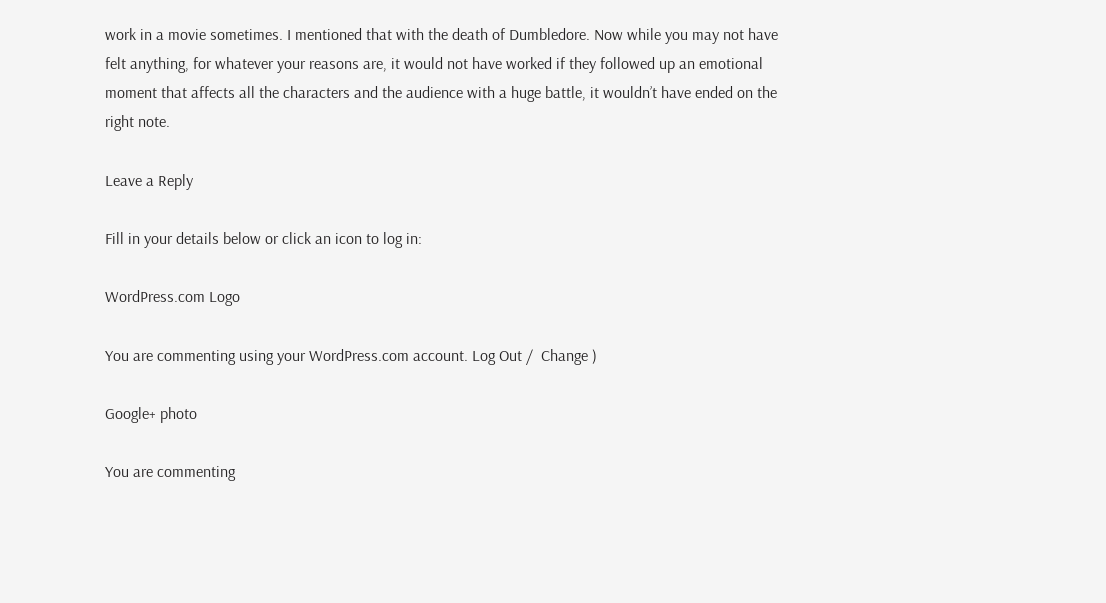work in a movie sometimes. I mentioned that with the death of Dumbledore. Now while you may not have felt anything, for whatever your reasons are, it would not have worked if they followed up an emotional moment that affects all the characters and the audience with a huge battle, it wouldn’t have ended on the right note.

Leave a Reply

Fill in your details below or click an icon to log in:

WordPress.com Logo

You are commenting using your WordPress.com account. Log Out /  Change )

Google+ photo

You are commenting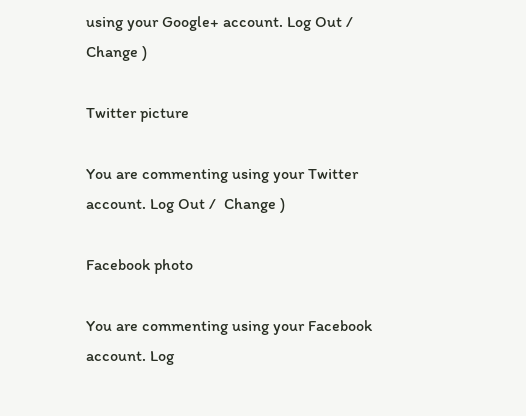using your Google+ account. Log Out /  Change )

Twitter picture

You are commenting using your Twitter account. Log Out /  Change )

Facebook photo

You are commenting using your Facebook account. Log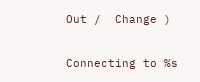Out /  Change )

Connecting to %s